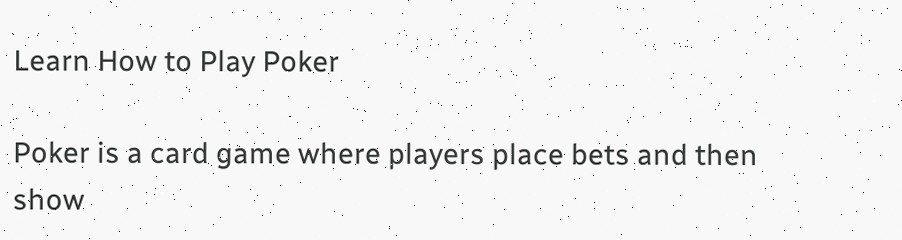Learn How to Play Poker

Poker is a card game where players place bets and then show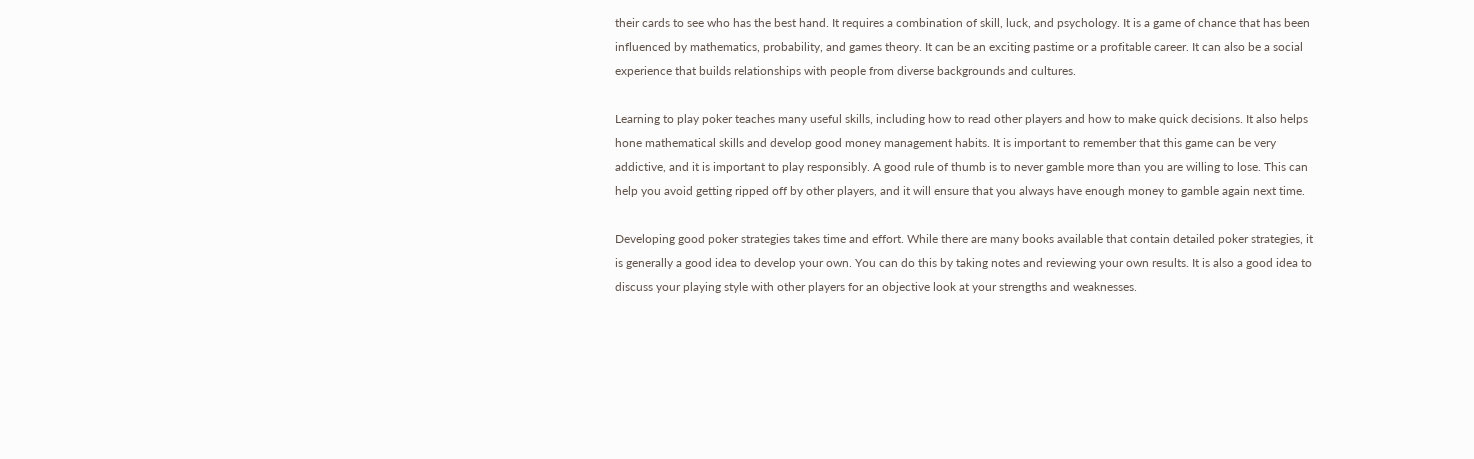their cards to see who has the best hand. It requires a combination of skill, luck, and psychology. It is a game of chance that has been influenced by mathematics, probability, and games theory. It can be an exciting pastime or a profitable career. It can also be a social experience that builds relationships with people from diverse backgrounds and cultures.

Learning to play poker teaches many useful skills, including how to read other players and how to make quick decisions. It also helps hone mathematical skills and develop good money management habits. It is important to remember that this game can be very addictive, and it is important to play responsibly. A good rule of thumb is to never gamble more than you are willing to lose. This can help you avoid getting ripped off by other players, and it will ensure that you always have enough money to gamble again next time.

Developing good poker strategies takes time and effort. While there are many books available that contain detailed poker strategies, it is generally a good idea to develop your own. You can do this by taking notes and reviewing your own results. It is also a good idea to discuss your playing style with other players for an objective look at your strengths and weaknesses.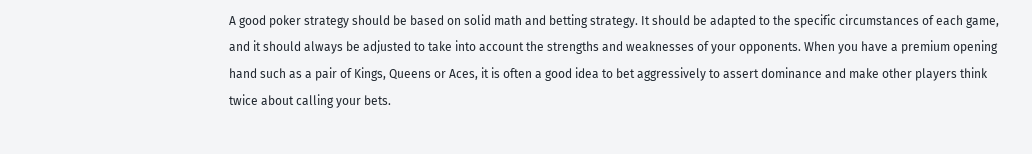A good poker strategy should be based on solid math and betting strategy. It should be adapted to the specific circumstances of each game, and it should always be adjusted to take into account the strengths and weaknesses of your opponents. When you have a premium opening hand such as a pair of Kings, Queens or Aces, it is often a good idea to bet aggressively to assert dominance and make other players think twice about calling your bets.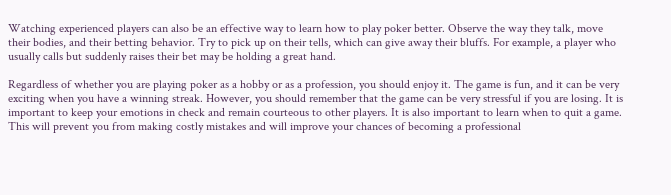Watching experienced players can also be an effective way to learn how to play poker better. Observe the way they talk, move their bodies, and their betting behavior. Try to pick up on their tells, which can give away their bluffs. For example, a player who usually calls but suddenly raises their bet may be holding a great hand.

Regardless of whether you are playing poker as a hobby or as a profession, you should enjoy it. The game is fun, and it can be very exciting when you have a winning streak. However, you should remember that the game can be very stressful if you are losing. It is important to keep your emotions in check and remain courteous to other players. It is also important to learn when to quit a game. This will prevent you from making costly mistakes and will improve your chances of becoming a professional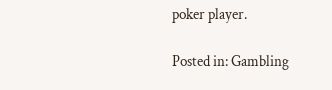poker player.

Posted in: Gambling